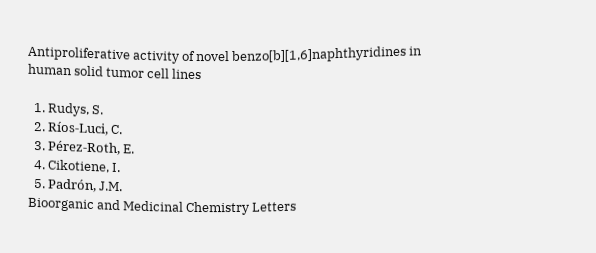Antiproliferative activity of novel benzo[b][1,6]naphthyridines in human solid tumor cell lines

  1. Rudys, S.
  2. Ríos-Luci, C.
  3. Pérez-Roth, E.
  4. Cikotiene, I.
  5. Padrón, J.M.
Bioorganic and Medicinal Chemistry Letters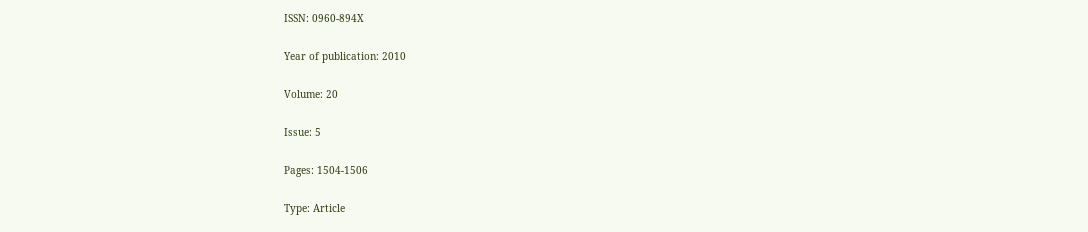ISSN: 0960-894X

Year of publication: 2010

Volume: 20

Issue: 5

Pages: 1504-1506

Type: Article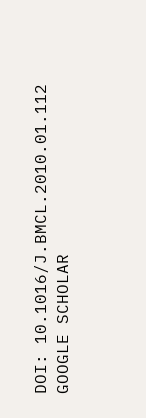DOI: 10.1016/J.BMCL.2010.01.112 GOOGLE SCHOLAR